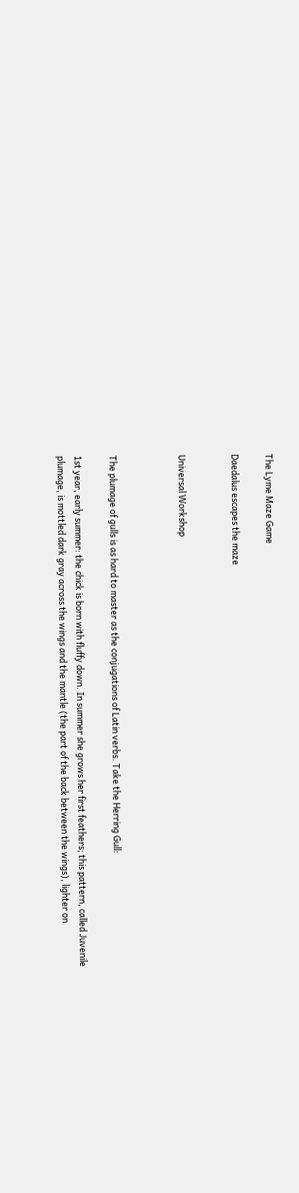The Lyme Maze Game

Daedalus escapes the maze


Universal Workshop



The plumage of gulls is as hard to master as the conjugations of Latin verbs. Take the Herring Gull:

1st year, early summer: the chick is born with fluffy down. In summer she grows her first feathers; this pattern, called Juvenile plumage, is mottled dark gray across the wings and the mantle (the part of the back between the wings), lighter on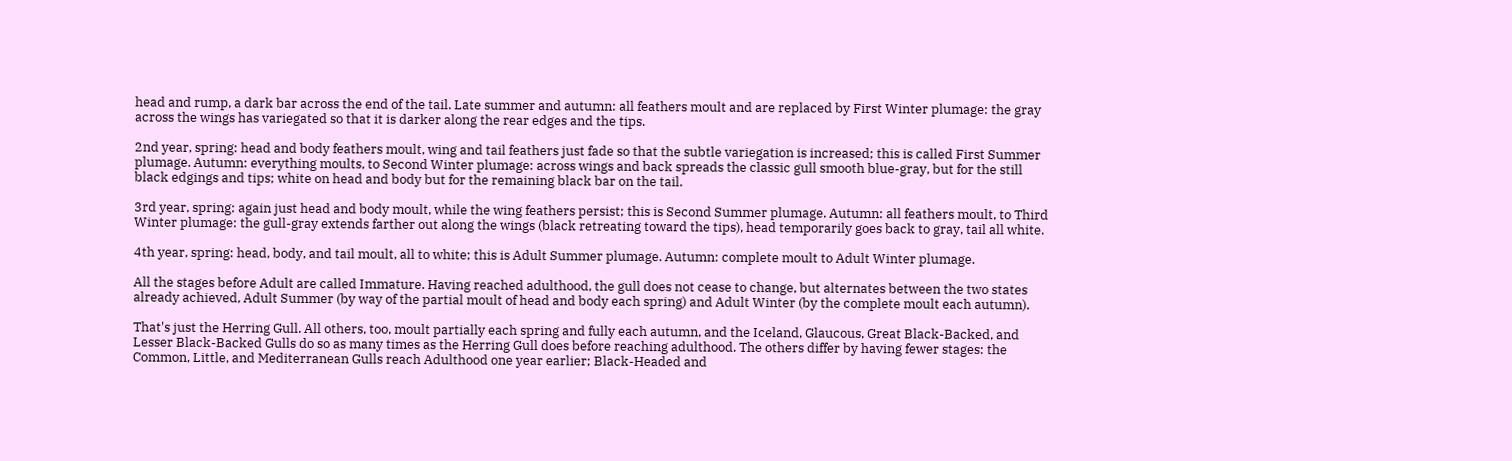head and rump, a dark bar across the end of the tail. Late summer and autumn: all feathers moult and are replaced by First Winter plumage: the gray across the wings has variegated so that it is darker along the rear edges and the tips.

2nd year, spring: head and body feathers moult, wing and tail feathers just fade so that the subtle variegation is increased; this is called First Summer plumage. Autumn: everything moults, to Second Winter plumage: across wings and back spreads the classic gull smooth blue-gray, but for the still black edgings and tips; white on head and body but for the remaining black bar on the tail.

3rd year, spring: again just head and body moult, while the wing feathers persist; this is Second Summer plumage. Autumn: all feathers moult, to Third Winter plumage: the gull-gray extends farther out along the wings (black retreating toward the tips), head temporarily goes back to gray, tail all white.

4th year, spring: head, body, and tail moult, all to white; this is Adult Summer plumage. Autumn: complete moult to Adult Winter plumage.

All the stages before Adult are called Immature. Having reached adulthood, the gull does not cease to change, but alternates between the two states already achieved, Adult Summer (by way of the partial moult of head and body each spring) and Adult Winter (by the complete moult each autumn).

That's just the Herring Gull. All others, too, moult partially each spring and fully each autumn, and the Iceland, Glaucous, Great Black-Backed, and Lesser Black-Backed Gulls do so as many times as the Herring Gull does before reaching adulthood. The others differ by having fewer stages: the Common, Little, and Mediterranean Gulls reach Adulthood one year earlier; Black-Headed and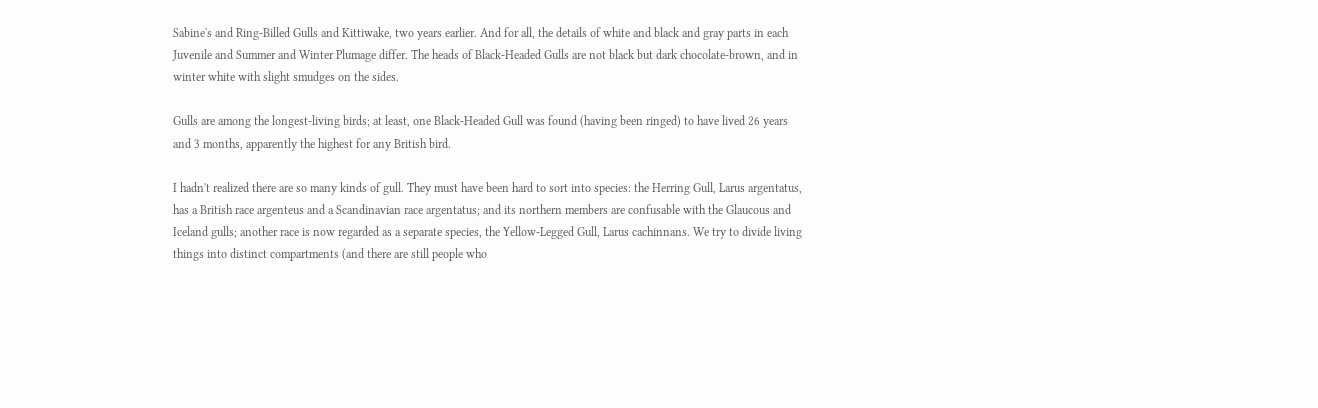Sabine's and Ring-Billed Gulls and Kittiwake, two years earlier. And for all, the details of white and black and gray parts in each Juvenile and Summer and Winter Plumage differ. The heads of Black-Headed Gulls are not black but dark chocolate-brown, and in winter white with slight smudges on the sides.

Gulls are among the longest-living birds; at least, one Black-Headed Gull was found (having been ringed) to have lived 26 years and 3 months, apparently the highest for any British bird.

I hadn't realized there are so many kinds of gull. They must have been hard to sort into species: the Herring Gull, Larus argentatus, has a British race argenteus and a Scandinavian race argentatus; and its northern members are confusable with the Glaucous and Iceland gulls; another race is now regarded as a separate species, the Yellow-Legged Gull, Larus cachinnans. We try to divide living things into distinct compartments (and there are still people who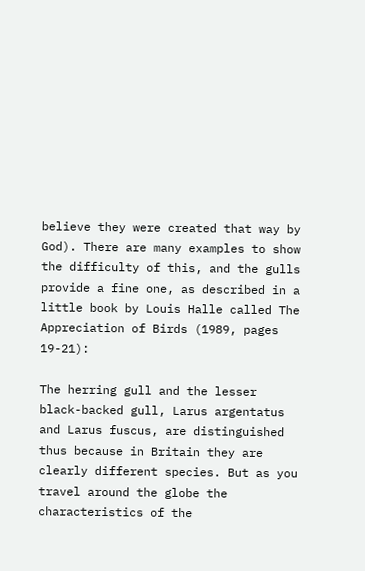believe they were created that way by God). There are many examples to show the difficulty of this, and the gulls provide a fine one, as described in a little book by Louis Halle called The Appreciation of Birds (1989, pages 19-21):

The herring gull and the lesser black-backed gull, Larus argentatus and Larus fuscus, are distinguished thus because in Britain they are clearly different species. But as you travel around the globe the characteristics of the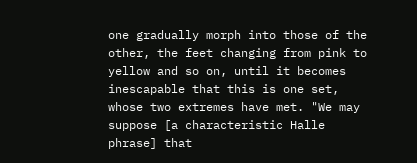one gradually morph into those of the other, the feet changing from pink to yellow and so on, until it becomes inescapable that this is one set, whose two extremes have met. "We may suppose [a characteristic Halle phrase] that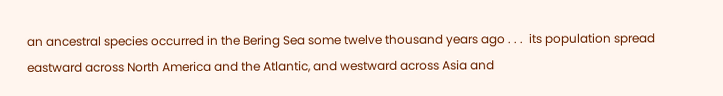an ancestral species occurred in the Bering Sea some twelve thousand years ago . . .  its population spread eastward across North America and the Atlantic, and westward across Asia and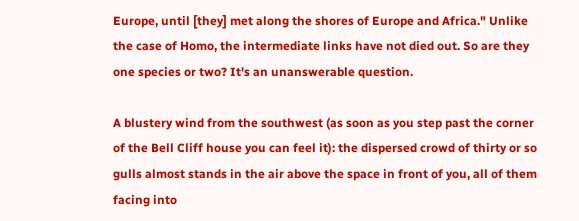Europe, until [they] met along the shores of Europe and Africa." Unlike the case of Homo, the intermediate links have not died out. So are they one species or two? It's an unanswerable question.

A blustery wind from the southwest (as soon as you step past the corner of the Bell Cliff house you can feel it): the dispersed crowd of thirty or so gulls almost stands in the air above the space in front of you, all of them facing into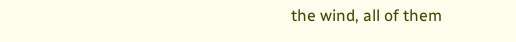the wind, all of them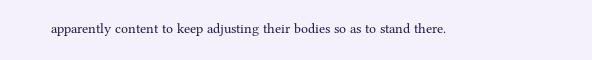apparently content to keep adjusting their bodies so as to stand there.